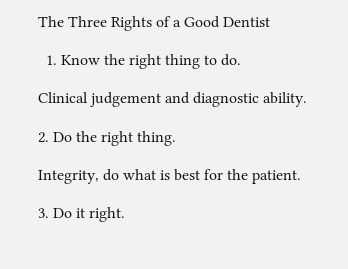The Three Rights of a Good Dentist

  1. Know the right thing to do.

Clinical judgement and diagnostic ability.

2. Do the right thing.

Integrity, do what is best for the patient.

3. Do it right.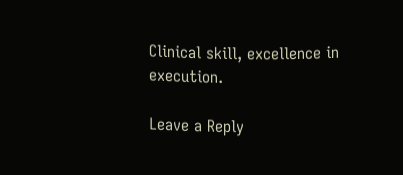Clinical skill, excellence in execution.

Leave a Reply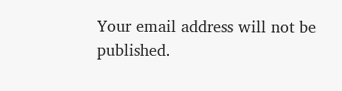Your email address will not be published.